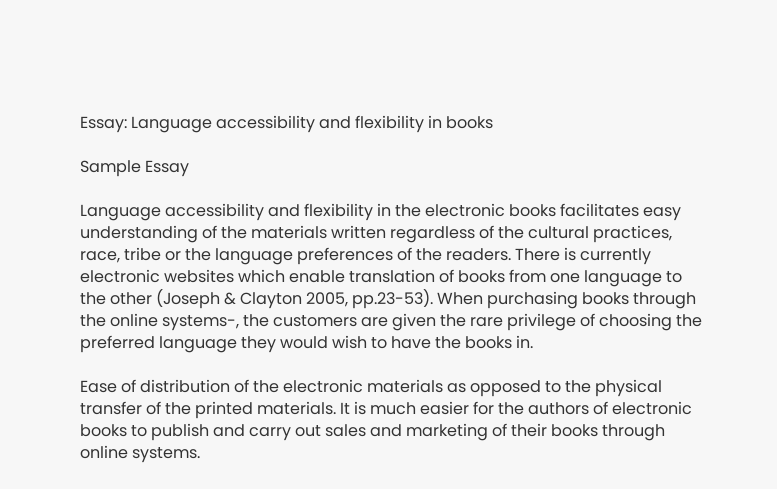Essay: Language accessibility and flexibility in books

Sample Essay

Language accessibility and flexibility in the electronic books facilitates easy understanding of the materials written regardless of the cultural practices, race, tribe or the language preferences of the readers. There is currently electronic websites which enable translation of books from one language to the other (Joseph & Clayton 2005, pp.23-53). When purchasing books through the online systems-, the customers are given the rare privilege of choosing the preferred language they would wish to have the books in.

Ease of distribution of the electronic materials as opposed to the physical transfer of the printed materials. It is much easier for the authors of electronic books to publish and carry out sales and marketing of their books through online systems.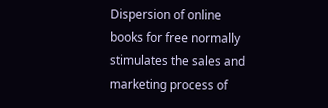Dispersion of online books for free normally stimulates the sales and marketing process of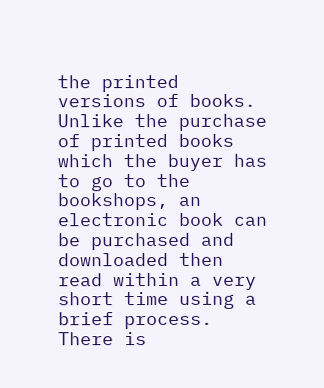the printed versions of books. Unlike the purchase of printed books which the buyer has to go to the bookshops, an electronic book can be purchased and downloaded then read within a very short time using a brief process. There is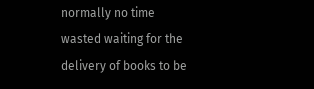normally no time wasted waiting for the delivery of books to be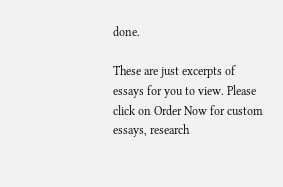done.

These are just excerpts of essays for you to view. Please click on Order Now for custom essays, research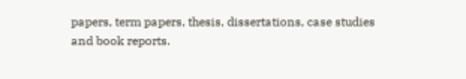papers, term papers, thesis, dissertations, case studies and book reports.